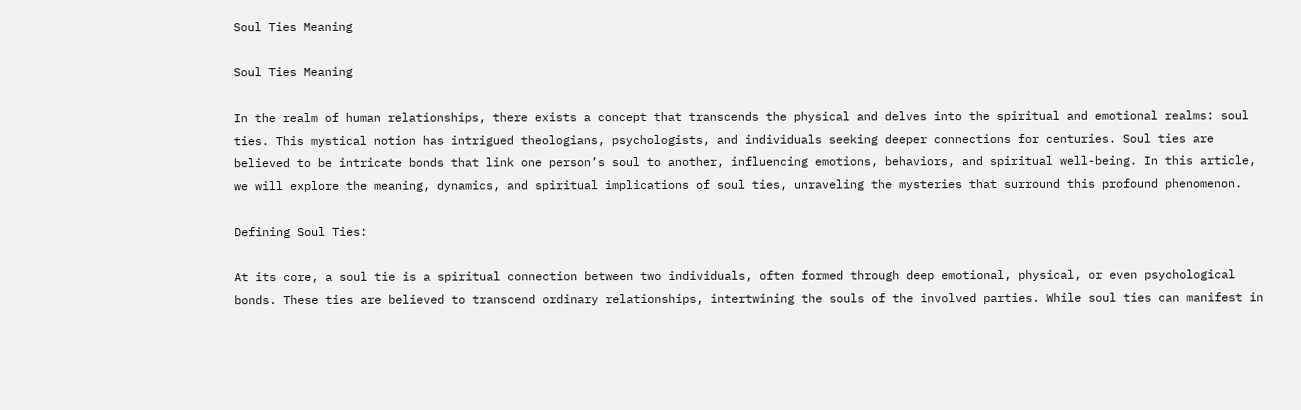Soul Ties Meaning

Soul Ties Meaning

In the realm of human relationships, there exists a concept that transcends the physical and delves into the spiritual and emotional realms: soul ties. This mystical notion has intrigued theologians, psychologists, and individuals seeking deeper connections for centuries. Soul ties are believed to be intricate bonds that link one person’s soul to another, influencing emotions, behaviors, and spiritual well-being. In this article, we will explore the meaning, dynamics, and spiritual implications of soul ties, unraveling the mysteries that surround this profound phenomenon.

Defining Soul Ties:

At its core, a soul tie is a spiritual connection between two individuals, often formed through deep emotional, physical, or even psychological bonds. These ties are believed to transcend ordinary relationships, intertwining the souls of the involved parties. While soul ties can manifest in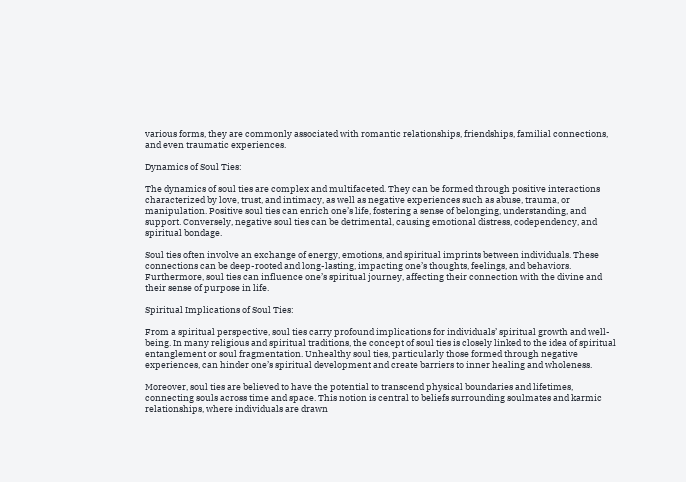various forms, they are commonly associated with romantic relationships, friendships, familial connections, and even traumatic experiences.

Dynamics of Soul Ties:

The dynamics of soul ties are complex and multifaceted. They can be formed through positive interactions characterized by love, trust, and intimacy, as well as negative experiences such as abuse, trauma, or manipulation. Positive soul ties can enrich one’s life, fostering a sense of belonging, understanding, and support. Conversely, negative soul ties can be detrimental, causing emotional distress, codependency, and spiritual bondage.

Soul ties often involve an exchange of energy, emotions, and spiritual imprints between individuals. These connections can be deep-rooted and long-lasting, impacting one’s thoughts, feelings, and behaviors. Furthermore, soul ties can influence one’s spiritual journey, affecting their connection with the divine and their sense of purpose in life.

Spiritual Implications of Soul Ties:

From a spiritual perspective, soul ties carry profound implications for individuals’ spiritual growth and well-being. In many religious and spiritual traditions, the concept of soul ties is closely linked to the idea of spiritual entanglement or soul fragmentation. Unhealthy soul ties, particularly those formed through negative experiences, can hinder one’s spiritual development and create barriers to inner healing and wholeness.

Moreover, soul ties are believed to have the potential to transcend physical boundaries and lifetimes, connecting souls across time and space. This notion is central to beliefs surrounding soulmates and karmic relationships, where individuals are drawn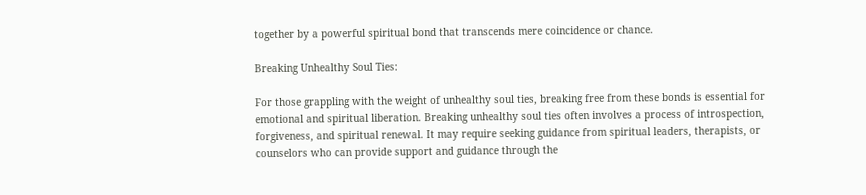together by a powerful spiritual bond that transcends mere coincidence or chance.

Breaking Unhealthy Soul Ties:

For those grappling with the weight of unhealthy soul ties, breaking free from these bonds is essential for emotional and spiritual liberation. Breaking unhealthy soul ties often involves a process of introspection, forgiveness, and spiritual renewal. It may require seeking guidance from spiritual leaders, therapists, or counselors who can provide support and guidance through the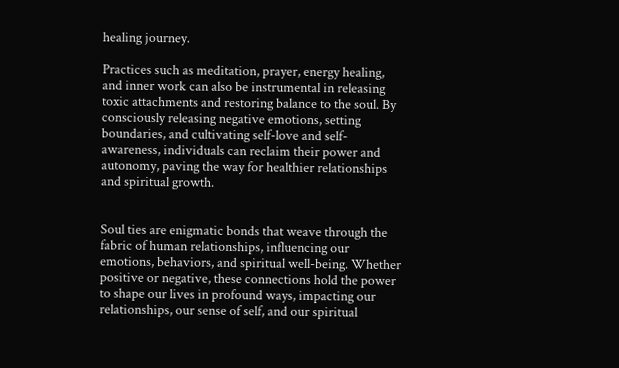healing journey.

Practices such as meditation, prayer, energy healing, and inner work can also be instrumental in releasing toxic attachments and restoring balance to the soul. By consciously releasing negative emotions, setting boundaries, and cultivating self-love and self-awareness, individuals can reclaim their power and autonomy, paving the way for healthier relationships and spiritual growth.


Soul ties are enigmatic bonds that weave through the fabric of human relationships, influencing our emotions, behaviors, and spiritual well-being. Whether positive or negative, these connections hold the power to shape our lives in profound ways, impacting our relationships, our sense of self, and our spiritual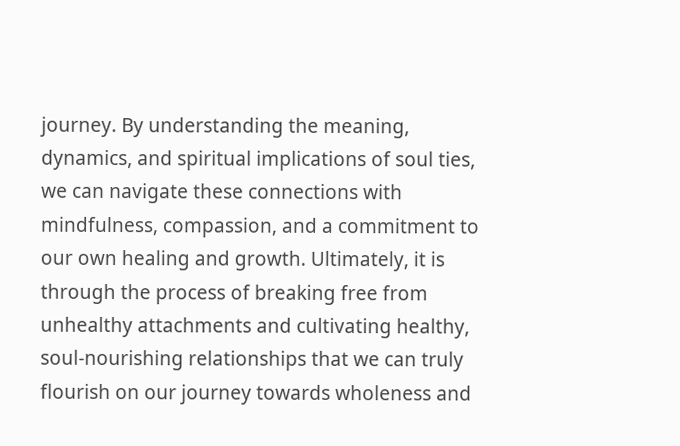journey. By understanding the meaning, dynamics, and spiritual implications of soul ties, we can navigate these connections with mindfulness, compassion, and a commitment to our own healing and growth. Ultimately, it is through the process of breaking free from unhealthy attachments and cultivating healthy, soul-nourishing relationships that we can truly flourish on our journey towards wholeness and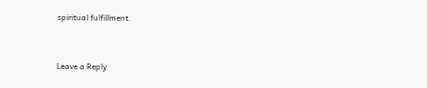spiritual fulfillment.


Leave a Reply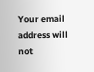Your email address will not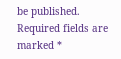be published. Required fields are marked *